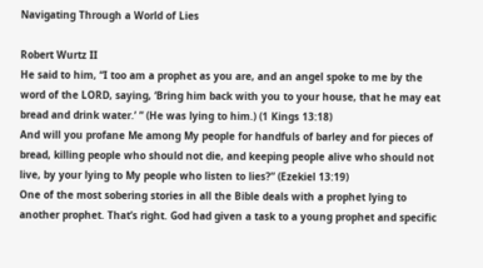Navigating Through a World of Lies

Robert Wurtz II
He said to him, “I too am a prophet as you are, and an angel spoke to me by the word of the LORD, saying, ‘Bring him back with you to your house, that he may eat bread and drink water.’ ” (He was lying to him.) (1 Kings 13:18)
And will you profane Me among My people for handfuls of barley and for pieces of bread, killing people who should not die, and keeping people alive who should not live, by your lying to My people who listen to lies?” (Ezekiel 13:19)
One of the most sobering stories in all the Bible deals with a prophet lying to another prophet. That’s right. God had given a task to a young prophet and specific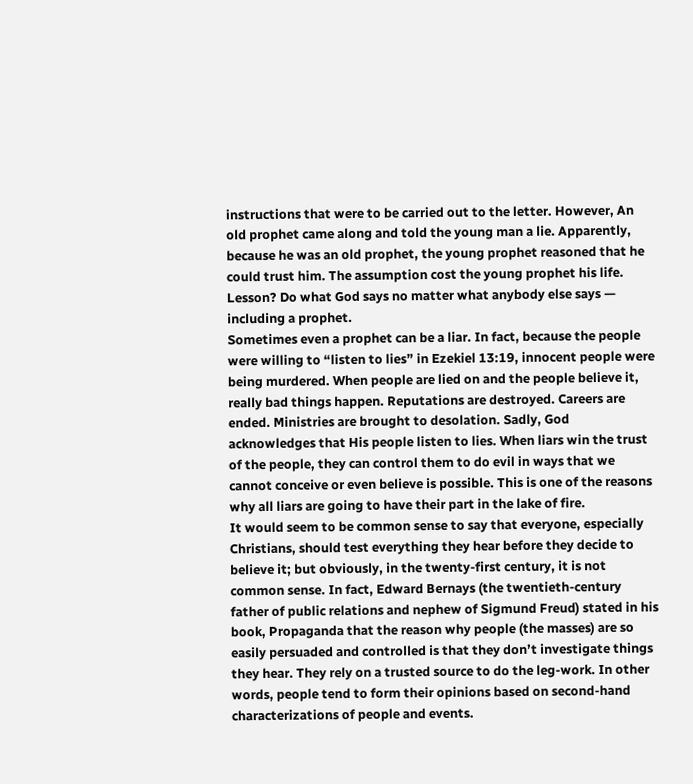instructions that were to be carried out to the letter. However, An old prophet came along and told the young man a lie. Apparently, because he was an old prophet, the young prophet reasoned that he could trust him. The assumption cost the young prophet his life. Lesson? Do what God says no matter what anybody else says — including a prophet.
Sometimes even a prophet can be a liar. In fact, because the people were willing to “listen to lies” in Ezekiel 13:19, innocent people were being murdered. When people are lied on and the people believe it, really bad things happen. Reputations are destroyed. Careers are ended. Ministries are brought to desolation. Sadly, God acknowledges that His people listen to lies. When liars win the trust of the people, they can control them to do evil in ways that we cannot conceive or even believe is possible. This is one of the reasons why all liars are going to have their part in the lake of fire.
It would seem to be common sense to say that everyone, especially Christians, should test everything they hear before they decide to believe it; but obviously, in the twenty-first century, it is not common sense. In fact, Edward Bernays (the twentieth-century father of public relations and nephew of Sigmund Freud) stated in his book, Propaganda that the reason why people (the masses) are so easily persuaded and controlled is that they don’t investigate things they hear. They rely on a trusted source to do the leg-work. In other words, people tend to form their opinions based on second-hand characterizations of people and events.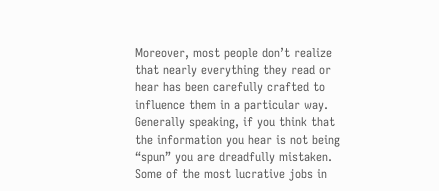Moreover, most people don’t realize that nearly everything they read or hear has been carefully crafted to influence them in a particular way. Generally speaking, if you think that the information you hear is not being “spun” you are dreadfully mistaken. Some of the most lucrative jobs in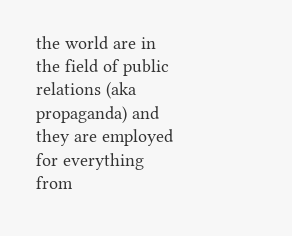the world are in the field of public relations (aka propaganda) and they are employed for everything from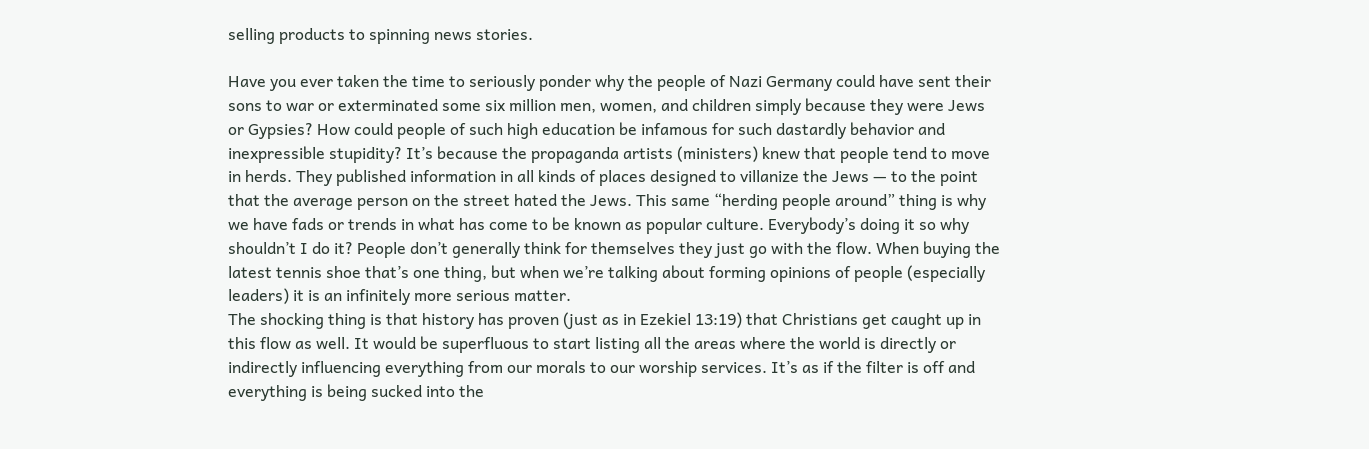selling products to spinning news stories.

Have you ever taken the time to seriously ponder why the people of Nazi Germany could have sent their sons to war or exterminated some six million men, women, and children simply because they were Jews or Gypsies? How could people of such high education be infamous for such dastardly behavior and inexpressible stupidity? It’s because the propaganda artists (ministers) knew that people tend to move in herds. They published information in all kinds of places designed to villanize the Jews — to the point that the average person on the street hated the Jews. This same “herding people around” thing is why we have fads or trends in what has come to be known as popular culture. Everybody’s doing it so why shouldn’t I do it? People don’t generally think for themselves they just go with the flow. When buying the latest tennis shoe that’s one thing, but when we’re talking about forming opinions of people (especially leaders) it is an infinitely more serious matter.
The shocking thing is that history has proven (just as in Ezekiel 13:19) that Christians get caught up in this flow as well. It would be superfluous to start listing all the areas where the world is directly or indirectly influencing everything from our morals to our worship services. It’s as if the filter is off and everything is being sucked into the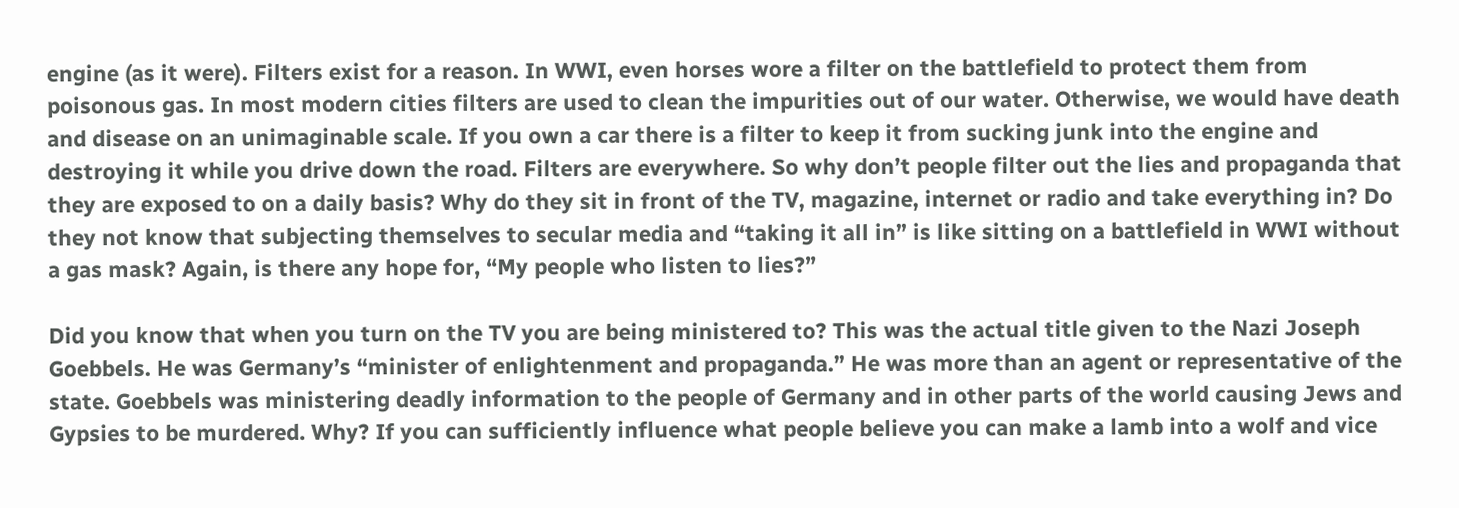engine (as it were). Filters exist for a reason. In WWI, even horses wore a filter on the battlefield to protect them from poisonous gas. In most modern cities filters are used to clean the impurities out of our water. Otherwise, we would have death and disease on an unimaginable scale. If you own a car there is a filter to keep it from sucking junk into the engine and destroying it while you drive down the road. Filters are everywhere. So why don’t people filter out the lies and propaganda that they are exposed to on a daily basis? Why do they sit in front of the TV, magazine, internet or radio and take everything in? Do they not know that subjecting themselves to secular media and “taking it all in” is like sitting on a battlefield in WWI without a gas mask? Again, is there any hope for, “My people who listen to lies?”

Did you know that when you turn on the TV you are being ministered to? This was the actual title given to the Nazi Joseph Goebbels. He was Germany’s “minister of enlightenment and propaganda.” He was more than an agent or representative of the state. Goebbels was ministering deadly information to the people of Germany and in other parts of the world causing Jews and Gypsies to be murdered. Why? If you can sufficiently influence what people believe you can make a lamb into a wolf and vice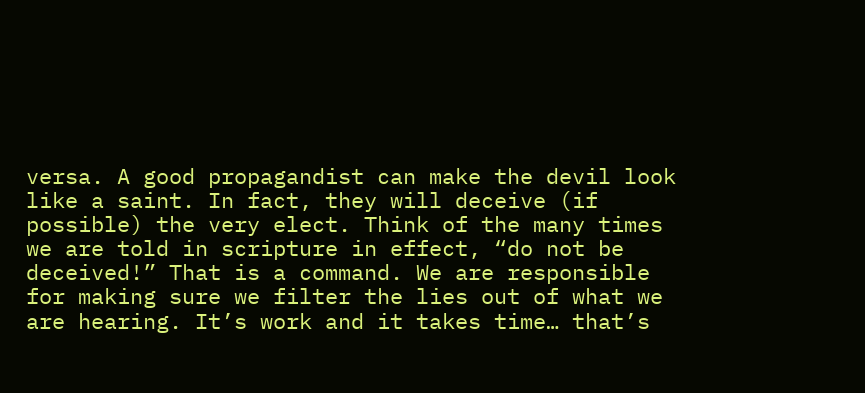versa. A good propagandist can make the devil look like a saint. In fact, they will deceive (if possible) the very elect. Think of the many times we are told in scripture in effect, “do not be deceived!” That is a command. We are responsible for making sure we filter the lies out of what we are hearing. It’s work and it takes time… that’s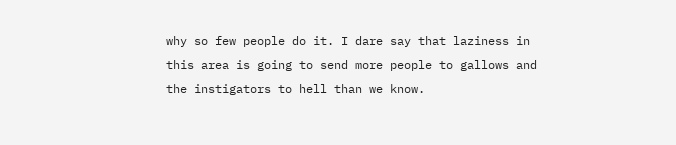why so few people do it. I dare say that laziness in this area is going to send more people to gallows and the instigators to hell than we know.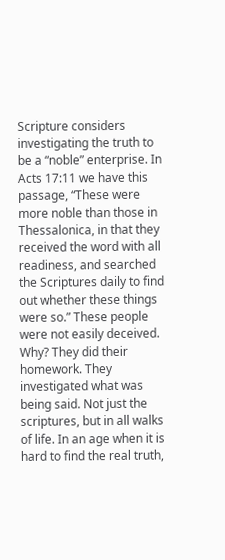Scripture considers investigating the truth to be a “noble” enterprise. In Acts 17:11 we have this passage, “These were more noble than those in Thessalonica, in that they received the word with all readiness, and searched the Scriptures daily to find out whether these things were so.” These people were not easily deceived. Why? They did their homework. They investigated what was being said. Not just the scriptures, but in all walks of life. In an age when it is hard to find the real truth,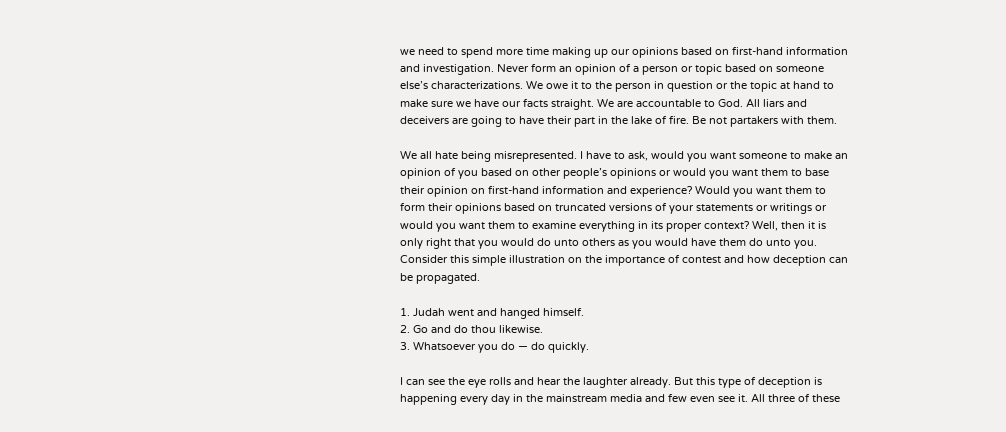we need to spend more time making up our opinions based on first-hand information and investigation. Never form an opinion of a person or topic based on someone else’s characterizations. We owe it to the person in question or the topic at hand to make sure we have our facts straight. We are accountable to God. All liars and deceivers are going to have their part in the lake of fire. Be not partakers with them.

We all hate being misrepresented. I have to ask, would you want someone to make an opinion of you based on other people’s opinions or would you want them to base their opinion on first-hand information and experience? Would you want them to form their opinions based on truncated versions of your statements or writings or would you want them to examine everything in its proper context? Well, then it is only right that you would do unto others as you would have them do unto you. Consider this simple illustration on the importance of contest and how deception can be propagated.

1. Judah went and hanged himself.
2. Go and do thou likewise.
3. Whatsoever you do — do quickly.

I can see the eye rolls and hear the laughter already. But this type of deception is happening every day in the mainstream media and few even see it. All three of these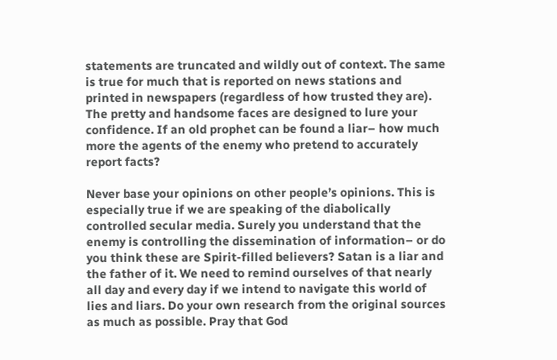statements are truncated and wildly out of context. The same is true for much that is reported on news stations and printed in newspapers (regardless of how trusted they are). The pretty and handsome faces are designed to lure your confidence. If an old prophet can be found a liar– how much more the agents of the enemy who pretend to accurately report facts?

Never base your opinions on other people’s opinions. This is especially true if we are speaking of the diabolically controlled secular media. Surely you understand that the enemy is controlling the dissemination of information– or do you think these are Spirit-filled believers? Satan is a liar and the father of it. We need to remind ourselves of that nearly all day and every day if we intend to navigate this world of lies and liars. Do your own research from the original sources as much as possible. Pray that God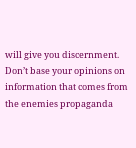will give you discernment. Don’t base your opinions on information that comes from the enemies propaganda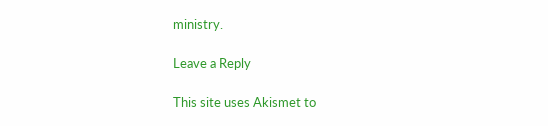ministry.

Leave a Reply

This site uses Akismet to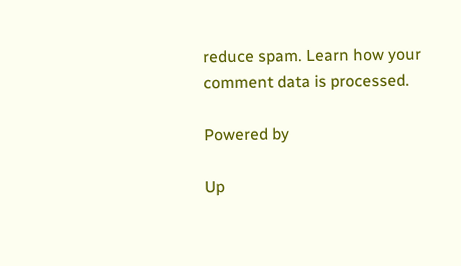reduce spam. Learn how your comment data is processed.

Powered by

Up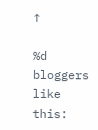↑

%d bloggers like this: